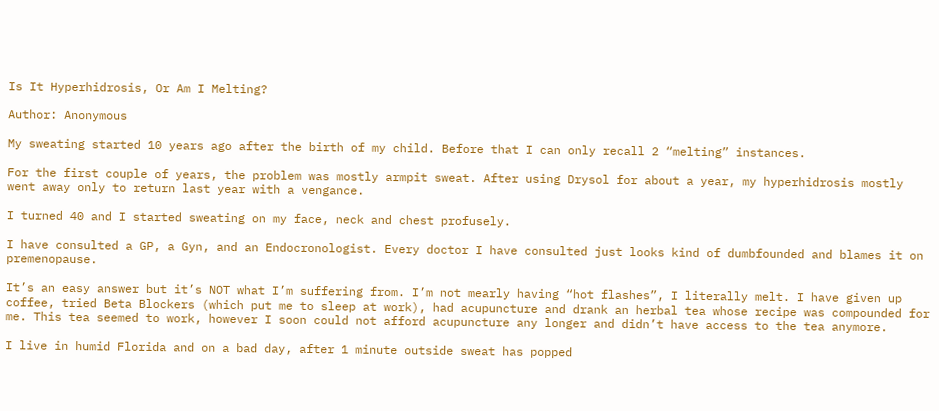Is It Hyperhidrosis, Or Am I Melting?

Author: Anonymous

My sweating started 10 years ago after the birth of my child. Before that I can only recall 2 “melting” instances.

For the first couple of years, the problem was mostly armpit sweat. After using Drysol for about a year, my hyperhidrosis mostly went away only to return last year with a vengance.

I turned 40 and I started sweating on my face, neck and chest profusely.

I have consulted a GP, a Gyn, and an Endocronologist. Every doctor I have consulted just looks kind of dumbfounded and blames it on premenopause.

It’s an easy answer but it’s NOT what I’m suffering from. I’m not mearly having “hot flashes”, I literally melt. I have given up coffee, tried Beta Blockers (which put me to sleep at work), had acupuncture and drank an herbal tea whose recipe was compounded for me. This tea seemed to work, however I soon could not afford acupuncture any longer and didn’t have access to the tea anymore.

I live in humid Florida and on a bad day, after 1 minute outside sweat has popped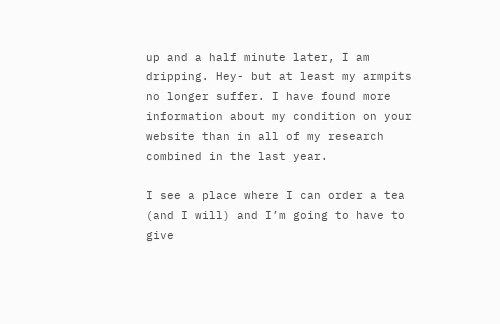up and a half minute later, I am dripping. Hey- but at least my armpits no longer suffer. I have found more information about my condition on your website than in all of my research combined in the last year.

I see a place where I can order a tea (and I will) and I’m going to have to give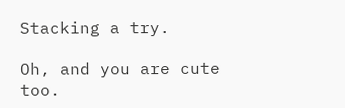Stacking a try.

Oh, and you are cute too.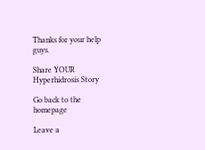Thanks for your help guys.

Share YOUR Hyperhidrosis Story

Go back to the homepage

Leave a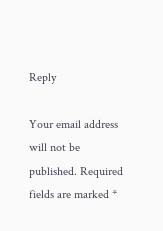Reply

Your email address will not be published. Required fields are marked *